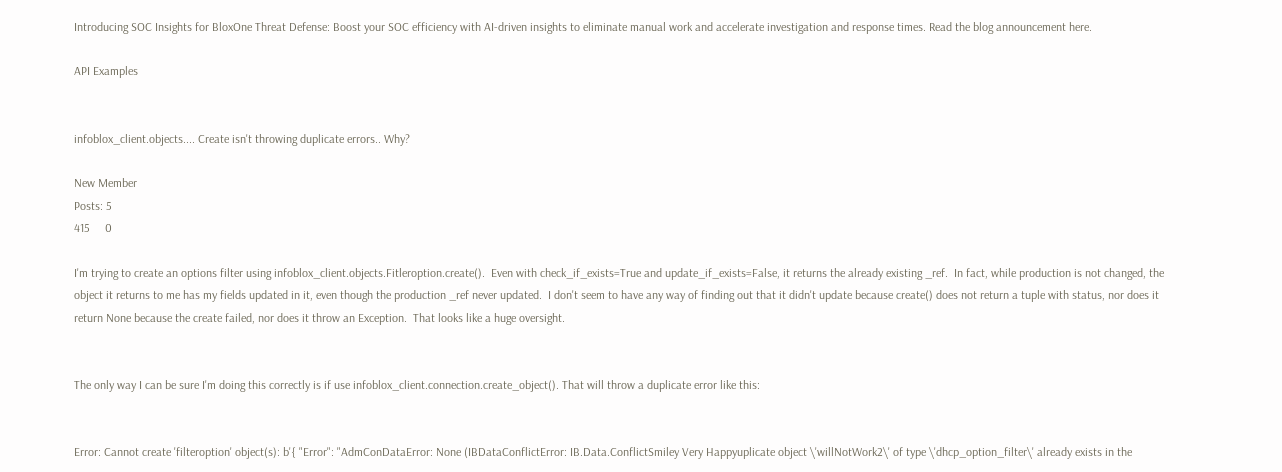Introducing SOC Insights for BloxOne Threat Defense: Boost your SOC efficiency with AI-driven insights to eliminate manual work and accelerate investigation and response times. Read the blog announcement here.

API Examples


infoblox_client.objects.... Create isn't throwing duplicate errors.. Why?

New Member
Posts: 5
415     0

I'm trying to create an options filter using infoblox_client.objects.Fitleroption.create().  Even with check_if_exists=True and update_if_exists=False, it returns the already existing _ref.  In fact, while production is not changed, the object it returns to me has my fields updated in it, even though the production _ref never updated.  I don't seem to have any way of finding out that it didn't update because create() does not return a tuple with status, nor does it return None because the create failed, nor does it throw an Exception.  That looks like a huge oversight.


The only way I can be sure I'm doing this correctly is if use infoblox_client.connection.create_object(). That will throw a duplicate error like this:


Error: Cannot create 'filteroption' object(s): b'{ "Error": "AdmConDataError: None (IBDataConflictError: IB.Data.ConflictSmiley Very Happyuplicate object \'willNotWork2\' of type \'dhcp_option_filter\' already exists in the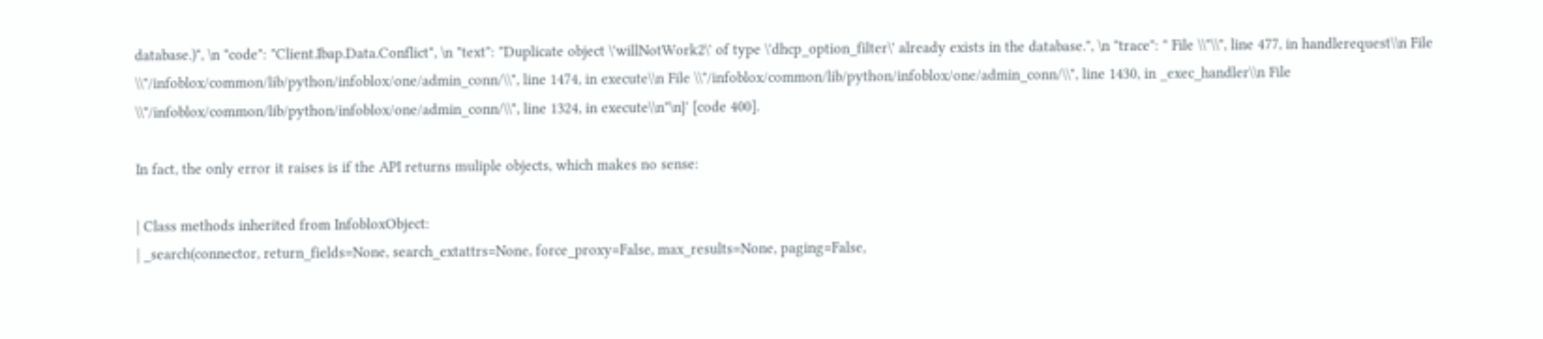database.)", \n "code": "Client.Ibap.Data.Conflict", \n "text": "Duplicate object \'willNotWork2\' of type \'dhcp_option_filter\' already exists in the database.", \n "trace": " File \\"\\", line 477, in handlerequest\\n File \\"/infoblox/common/lib/python/infoblox/one/admin_conn/\\", line 1474, in execute\\n File \\"/infoblox/common/lib/python/infoblox/one/admin_conn/\\", line 1430, in _exec_handler\\n File \\"/infoblox/common/lib/python/infoblox/one/admin_conn/\\", line 1324, in execute\\n"\n}' [code 400].

In fact, the only error it raises is if the API returns muliple objects, which makes no sense:

| Class methods inherited from InfobloxObject:
| _search(connector, return_fields=None, search_extattrs=None, force_proxy=False, max_results=None, paging=False,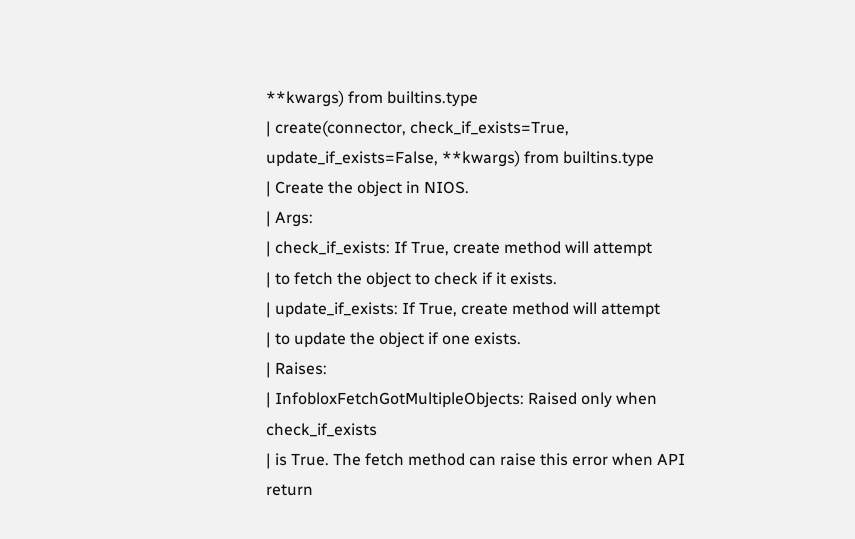**kwargs) from builtins.type
| create(connector, check_if_exists=True, update_if_exists=False, **kwargs) from builtins.type
| Create the object in NIOS.
| Args:
| check_if_exists: If True, create method will attempt
| to fetch the object to check if it exists.
| update_if_exists: If True, create method will attempt
| to update the object if one exists.
| Raises:
| InfobloxFetchGotMultipleObjects: Raised only when check_if_exists
| is True. The fetch method can raise this error when API return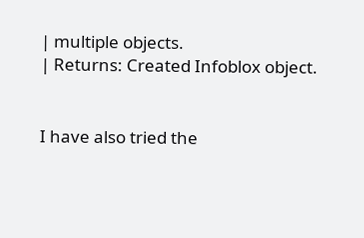| multiple objects.
| Returns: Created Infoblox object.


I have also tried the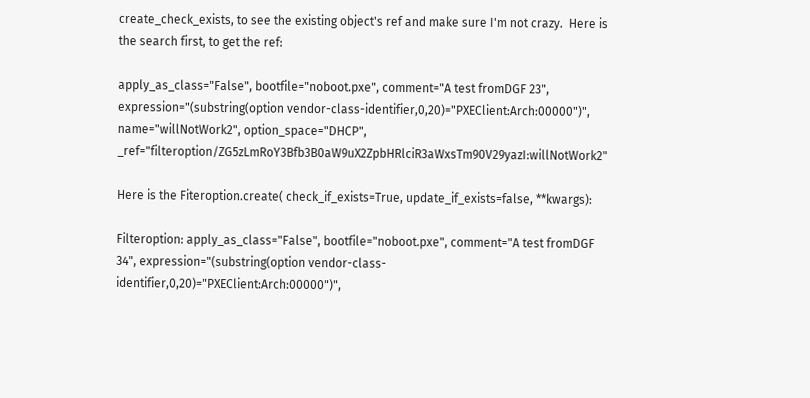create_check_exists, to see the existing object's ref and make sure I'm not crazy.  Here is the search first, to get the ref:

apply_as_class="False", bootfile="noboot.pxe", comment="A test fromDGF 23", expression="(substring(option vendor-class-identifier,0,20)="PXEClient:Arch:00000")", name="willNotWork2", option_space="DHCP", _ref="filteroption/ZG5zLmRoY3Bfb3B0aW9uX2ZpbHRlciR3aWxsTm90V29yazI:willNotWork2"

Here is the Fiteroption.create( check_if_exists=True, update_if_exists=false, **kwargs):

Filteroption: apply_as_class="False", bootfile="noboot.pxe", comment="A test fromDGF 34", expression="(substring(option vendor-class-identifier,0,20)="PXEClient:Arch:00000")",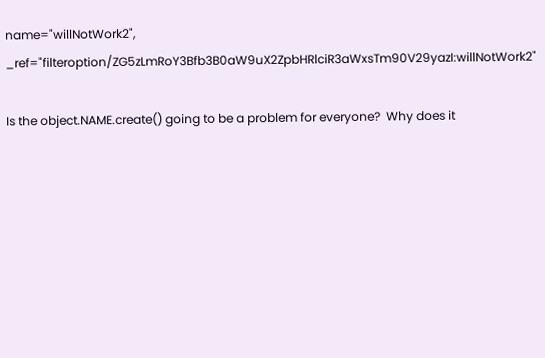name="willNotWork2", _ref="filteroption/ZG5zLmRoY3Bfb3B0aW9uX2ZpbHRlciR3aWxsTm90V29yazI:willNotWork2"

Is the object.NAME.create() going to be a problem for everyone?  Why does it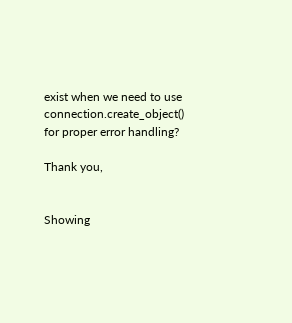exist when we need to use connection.create_object() for proper error handling?

Thank you,


Showing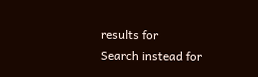results for
Search instead for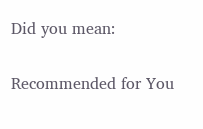Did you mean:

Recommended for You